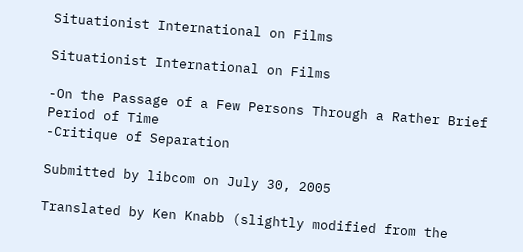Situationist International on Films

Situationist International on Films

-On the Passage of a Few Persons Through a Rather Brief Period of Time
-Critique of Separation

Submitted by libcom on July 30, 2005

Translated by Ken Knabb (slightly modified from the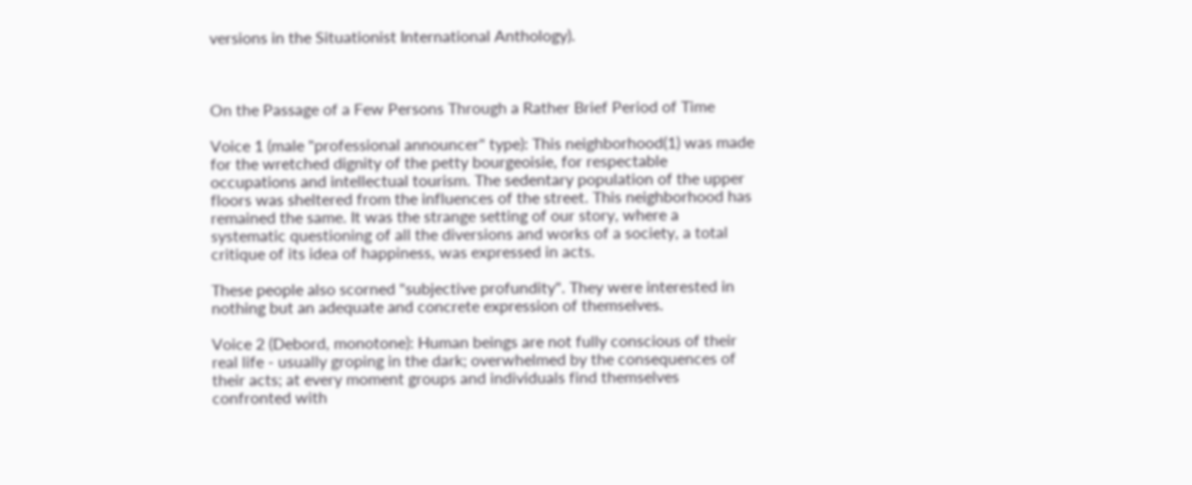versions in the Situationist International Anthology).



On the Passage of a Few Persons Through a Rather Brief Period of Time

Voice 1 (male "professional announcer" type): This neighborhood(1) was made for the wretched dignity of the petty bourgeoisie, for respectable occupations and intellectual tourism. The sedentary population of the upper floors was sheltered from the influences of the street. This neighborhood has remained the same. It was the strange setting of our story, where a systematic questioning of all the diversions and works of a society, a total critique of its idea of happiness, was expressed in acts.

These people also scorned "subjective profundity". They were interested in nothing but an adequate and concrete expression of themselves.

Voice 2 (Debord, monotone): Human beings are not fully conscious of their real life - usually groping in the dark; overwhelmed by the consequences of their acts; at every moment groups and individuals find themselves confronted with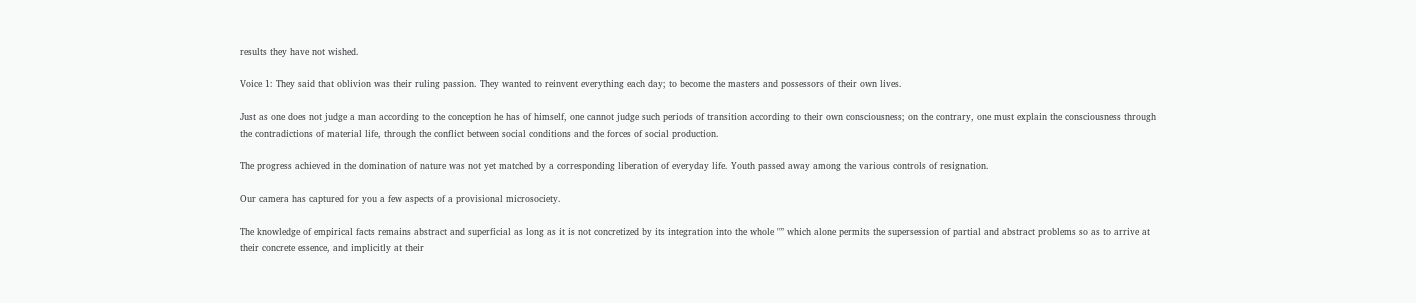results they have not wished.

Voice 1: They said that oblivion was their ruling passion. They wanted to reinvent everything each day; to become the masters and possessors of their own lives.

Just as one does not judge a man according to the conception he has of himself, one cannot judge such periods of transition according to their own consciousness; on the contrary, one must explain the consciousness through the contradictions of material life, through the conflict between social conditions and the forces of social production.

The progress achieved in the domination of nature was not yet matched by a corresponding liberation of everyday life. Youth passed away among the various controls of resignation.

Our camera has captured for you a few aspects of a provisional microsociety.

The knowledge of empirical facts remains abstract and superficial as long as it is not concretized by its integration into the whole "” which alone permits the supersession of partial and abstract problems so as to arrive at their concrete essence, and implicitly at their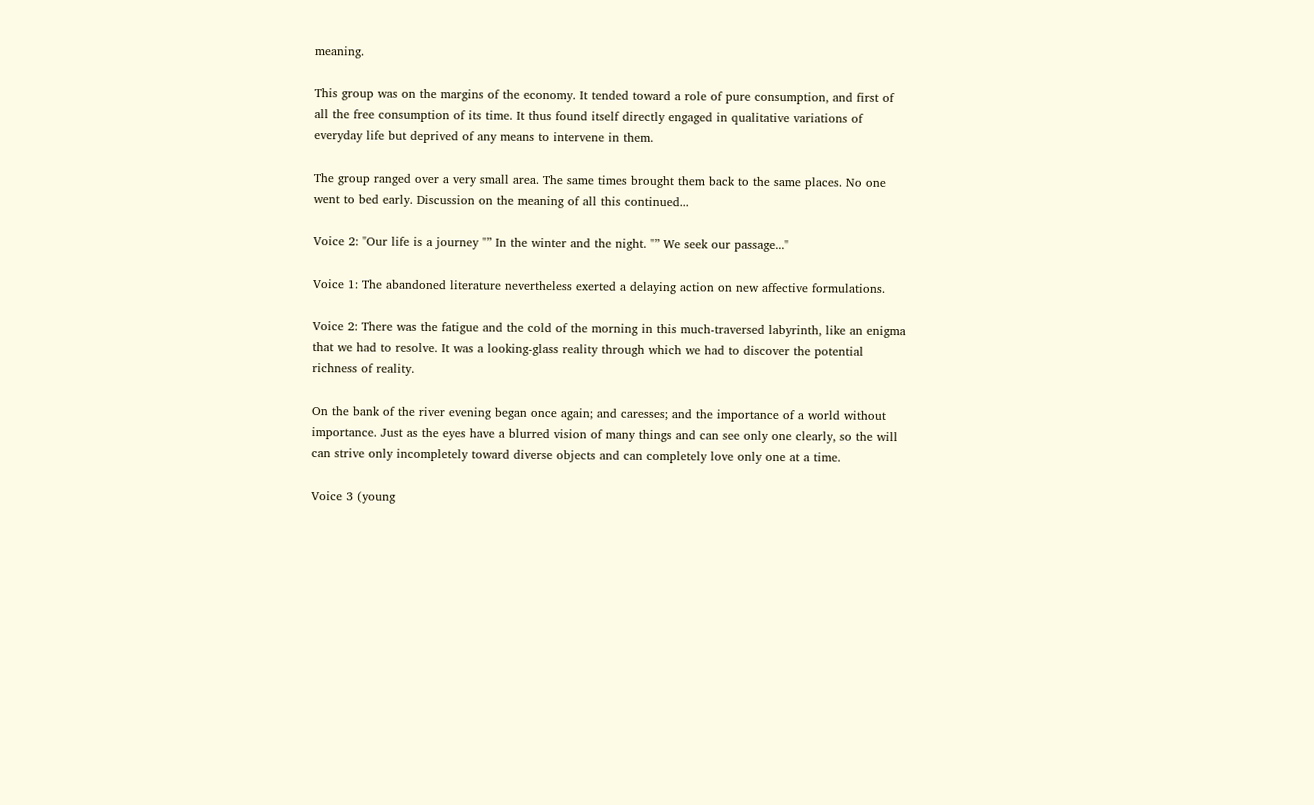meaning.

This group was on the margins of the economy. It tended toward a role of pure consumption, and first of all the free consumption of its time. It thus found itself directly engaged in qualitative variations of everyday life but deprived of any means to intervene in them.

The group ranged over a very small area. The same times brought them back to the same places. No one went to bed early. Discussion on the meaning of all this continued...

Voice 2: "Our life is a journey "” In the winter and the night. "” We seek our passage..."

Voice 1: The abandoned literature nevertheless exerted a delaying action on new affective formulations.

Voice 2: There was the fatigue and the cold of the morning in this much-traversed labyrinth, like an enigma that we had to resolve. It was a looking-glass reality through which we had to discover the potential richness of reality.

On the bank of the river evening began once again; and caresses; and the importance of a world without importance. Just as the eyes have a blurred vision of many things and can see only one clearly, so the will can strive only incompletely toward diverse objects and can completely love only one at a time.

Voice 3 (young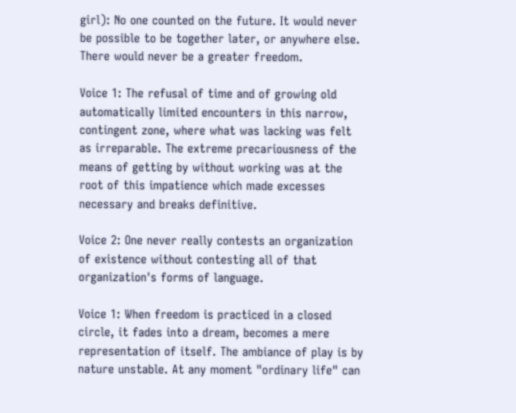girl): No one counted on the future. It would never be possible to be together later, or anywhere else. There would never be a greater freedom.

Voice 1: The refusal of time and of growing old automatically limited encounters in this narrow, contingent zone, where what was lacking was felt as irreparable. The extreme precariousness of the means of getting by without working was at the root of this impatience which made excesses necessary and breaks definitive.

Voice 2: One never really contests an organization of existence without contesting all of that organization's forms of language.

Voice 1: When freedom is practiced in a closed circle, it fades into a dream, becomes a mere representation of itself. The ambiance of play is by nature unstable. At any moment "ordinary life" can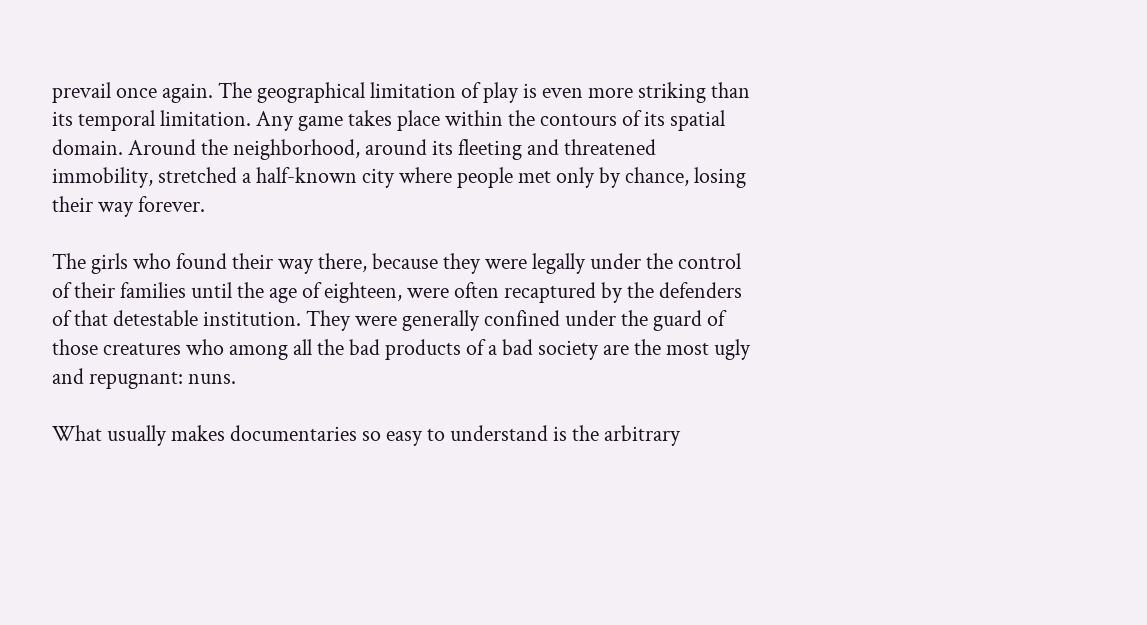prevail once again. The geographical limitation of play is even more striking than its temporal limitation. Any game takes place within the contours of its spatial domain. Around the neighborhood, around its fleeting and threatened immobility, stretched a half-known city where people met only by chance, losing their way forever.

The girls who found their way there, because they were legally under the control of their families until the age of eighteen, were often recaptured by the defenders of that detestable institution. They were generally confined under the guard of those creatures who among all the bad products of a bad society are the most ugly and repugnant: nuns.

What usually makes documentaries so easy to understand is the arbitrary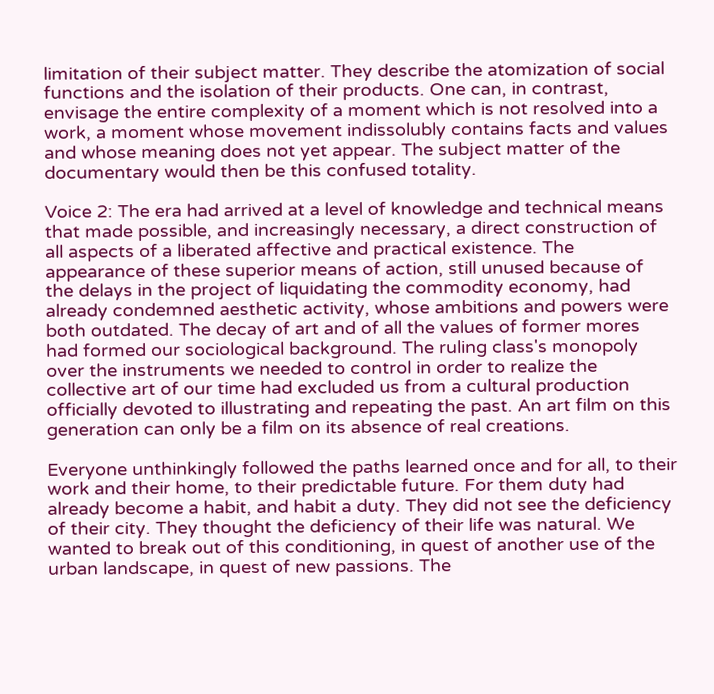limitation of their subject matter. They describe the atomization of social functions and the isolation of their products. One can, in contrast, envisage the entire complexity of a moment which is not resolved into a work, a moment whose movement indissolubly contains facts and values and whose meaning does not yet appear. The subject matter of the documentary would then be this confused totality.

Voice 2: The era had arrived at a level of knowledge and technical means that made possible, and increasingly necessary, a direct construction of all aspects of a liberated affective and practical existence. The appearance of these superior means of action, still unused because of the delays in the project of liquidating the commodity economy, had already condemned aesthetic activity, whose ambitions and powers were both outdated. The decay of art and of all the values of former mores had formed our sociological background. The ruling class's monopoly over the instruments we needed to control in order to realize the collective art of our time had excluded us from a cultural production officially devoted to illustrating and repeating the past. An art film on this generation can only be a film on its absence of real creations.

Everyone unthinkingly followed the paths learned once and for all, to their work and their home, to their predictable future. For them duty had already become a habit, and habit a duty. They did not see the deficiency of their city. They thought the deficiency of their life was natural. We wanted to break out of this conditioning, in quest of another use of the urban landscape, in quest of new passions. The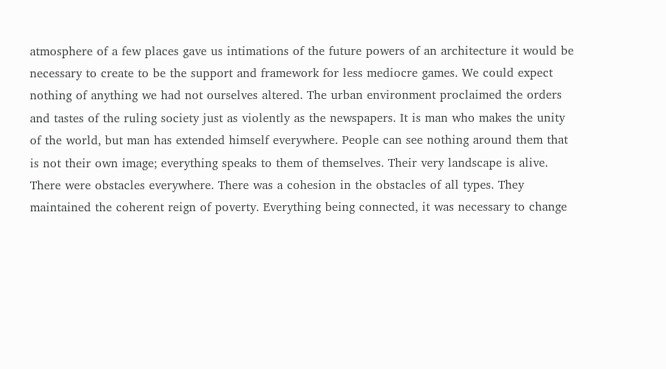atmosphere of a few places gave us intimations of the future powers of an architecture it would be necessary to create to be the support and framework for less mediocre games. We could expect nothing of anything we had not ourselves altered. The urban environment proclaimed the orders and tastes of the ruling society just as violently as the newspapers. It is man who makes the unity of the world, but man has extended himself everywhere. People can see nothing around them that is not their own image; everything speaks to them of themselves. Their very landscape is alive. There were obstacles everywhere. There was a cohesion in the obstacles of all types. They maintained the coherent reign of poverty. Everything being connected, it was necessary to change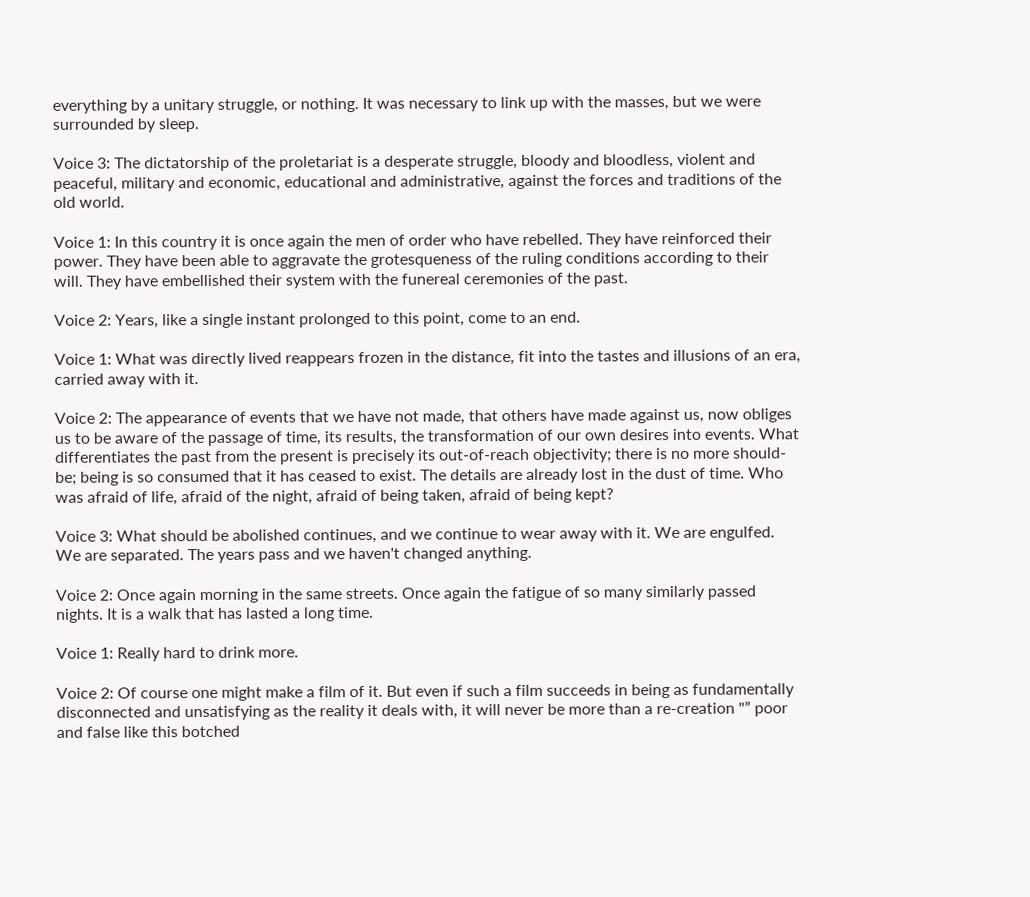everything by a unitary struggle, or nothing. It was necessary to link up with the masses, but we were surrounded by sleep.

Voice 3: The dictatorship of the proletariat is a desperate struggle, bloody and bloodless, violent and peaceful, military and economic, educational and administrative, against the forces and traditions of the old world.

Voice 1: In this country it is once again the men of order who have rebelled. They have reinforced their power. They have been able to aggravate the grotesqueness of the ruling conditions according to their will. They have embellished their system with the funereal ceremonies of the past.

Voice 2: Years, like a single instant prolonged to this point, come to an end.

Voice 1: What was directly lived reappears frozen in the distance, fit into the tastes and illusions of an era, carried away with it.

Voice 2: The appearance of events that we have not made, that others have made against us, now obliges us to be aware of the passage of time, its results, the transformation of our own desires into events. What differentiates the past from the present is precisely its out-of-reach objectivity; there is no more should-be; being is so consumed that it has ceased to exist. The details are already lost in the dust of time. Who was afraid of life, afraid of the night, afraid of being taken, afraid of being kept?

Voice 3: What should be abolished continues, and we continue to wear away with it. We are engulfed. We are separated. The years pass and we haven't changed anything.

Voice 2: Once again morning in the same streets. Once again the fatigue of so many similarly passed nights. It is a walk that has lasted a long time.

Voice 1: Really hard to drink more.

Voice 2: Of course one might make a film of it. But even if such a film succeeds in being as fundamentally disconnected and unsatisfying as the reality it deals with, it will never be more than a re-creation "” poor and false like this botched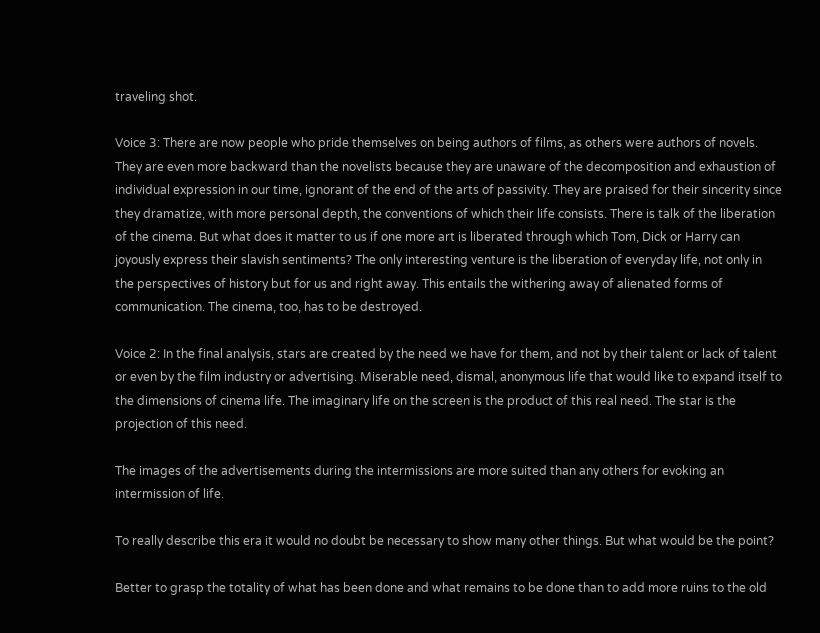traveling shot.

Voice 3: There are now people who pride themselves on being authors of films, as others were authors of novels. They are even more backward than the novelists because they are unaware of the decomposition and exhaustion of individual expression in our time, ignorant of the end of the arts of passivity. They are praised for their sincerity since they dramatize, with more personal depth, the conventions of which their life consists. There is talk of the liberation of the cinema. But what does it matter to us if one more art is liberated through which Tom, Dick or Harry can joyously express their slavish sentiments? The only interesting venture is the liberation of everyday life, not only in the perspectives of history but for us and right away. This entails the withering away of alienated forms of communication. The cinema, too, has to be destroyed.

Voice 2: In the final analysis, stars are created by the need we have for them, and not by their talent or lack of talent or even by the film industry or advertising. Miserable need, dismal, anonymous life that would like to expand itself to the dimensions of cinema life. The imaginary life on the screen is the product of this real need. The star is the projection of this need.

The images of the advertisements during the intermissions are more suited than any others for evoking an intermission of life.

To really describe this era it would no doubt be necessary to show many other things. But what would be the point?

Better to grasp the totality of what has been done and what remains to be done than to add more ruins to the old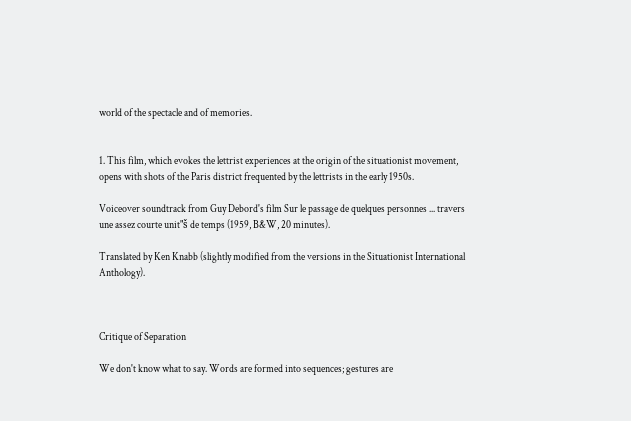world of the spectacle and of memories.


1. This film, which evokes the lettrist experiences at the origin of the situationist movement, opens with shots of the Paris district frequented by the lettrists in the early 1950s.

Voiceover soundtrack from Guy Debord's film Sur le passage de quelques personnes ... travers une assez courte unit"š de temps (1959, B&W, 20 minutes).

Translated by Ken Knabb (slightly modified from the versions in the Situationist International Anthology).



Critique of Separation

We don't know what to say. Words are formed into sequences; gestures are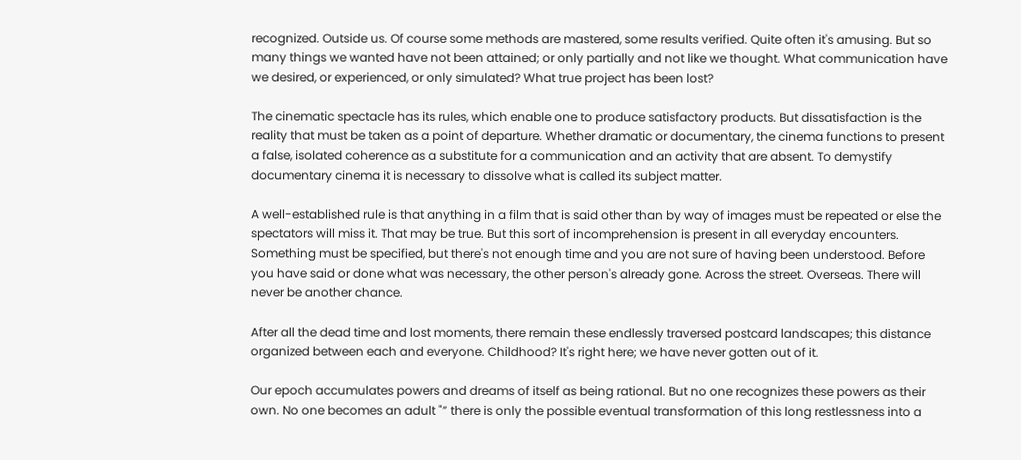recognized. Outside us. Of course some methods are mastered, some results verified. Quite often it's amusing. But so many things we wanted have not been attained; or only partially and not like we thought. What communication have we desired, or experienced, or only simulated? What true project has been lost?

The cinematic spectacle has its rules, which enable one to produce satisfactory products. But dissatisfaction is the reality that must be taken as a point of departure. Whether dramatic or documentary, the cinema functions to present a false, isolated coherence as a substitute for a communication and an activity that are absent. To demystify documentary cinema it is necessary to dissolve what is called its subject matter.

A well-established rule is that anything in a film that is said other than by way of images must be repeated or else the spectators will miss it. That may be true. But this sort of incomprehension is present in all everyday encounters. Something must be specified, but there's not enough time and you are not sure of having been understood. Before you have said or done what was necessary, the other person's already gone. Across the street. Overseas. There will never be another chance.

After all the dead time and lost moments, there remain these endlessly traversed postcard landscapes; this distance organized between each and everyone. Childhood? It's right here; we have never gotten out of it.

Our epoch accumulates powers and dreams of itself as being rational. But no one recognizes these powers as their own. No one becomes an adult "” there is only the possible eventual transformation of this long restlessness into a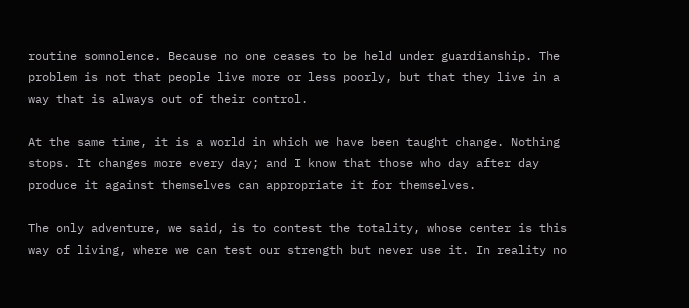routine somnolence. Because no one ceases to be held under guardianship. The problem is not that people live more or less poorly, but that they live in a way that is always out of their control.

At the same time, it is a world in which we have been taught change. Nothing stops. It changes more every day; and I know that those who day after day produce it against themselves can appropriate it for themselves.

The only adventure, we said, is to contest the totality, whose center is this way of living, where we can test our strength but never use it. In reality no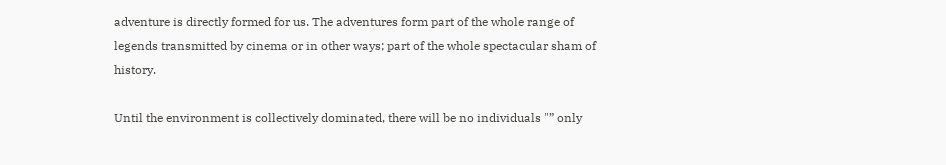adventure is directly formed for us. The adventures form part of the whole range of legends transmitted by cinema or in other ways; part of the whole spectacular sham of history.

Until the environment is collectively dominated, there will be no individuals "” only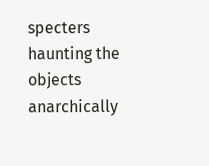specters haunting the objects anarchically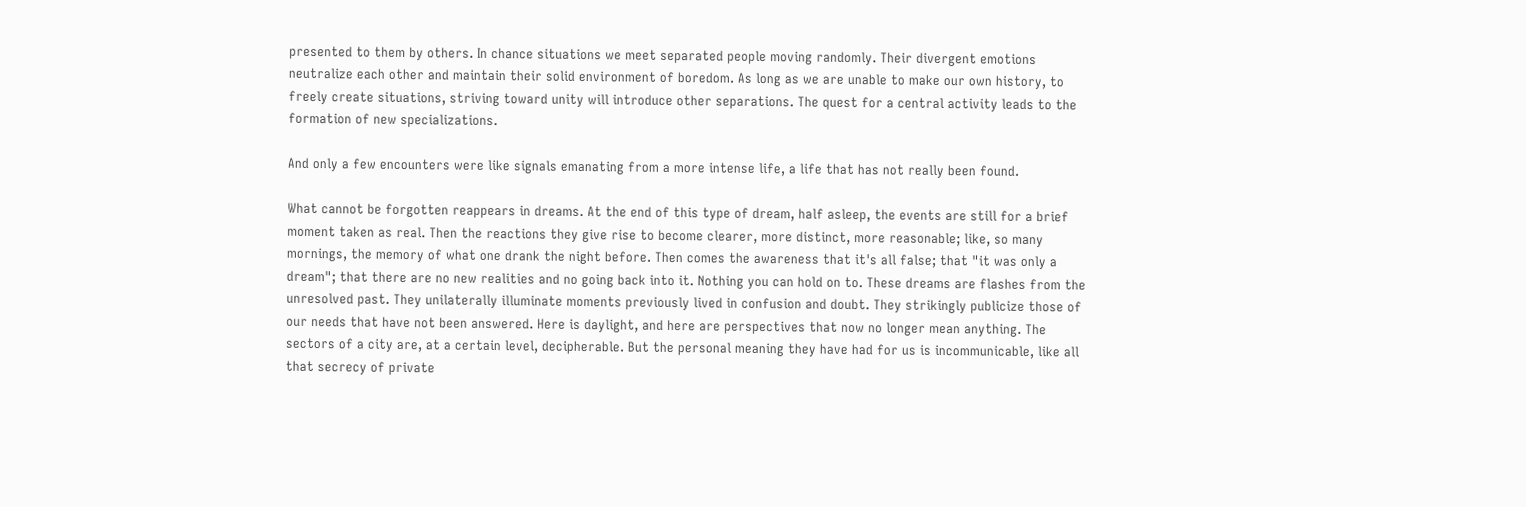presented to them by others. In chance situations we meet separated people moving randomly. Their divergent emotions neutralize each other and maintain their solid environment of boredom. As long as we are unable to make our own history, to freely create situations, striving toward unity will introduce other separations. The quest for a central activity leads to the formation of new specializations.

And only a few encounters were like signals emanating from a more intense life, a life that has not really been found.

What cannot be forgotten reappears in dreams. At the end of this type of dream, half asleep, the events are still for a brief moment taken as real. Then the reactions they give rise to become clearer, more distinct, more reasonable; like, so many mornings, the memory of what one drank the night before. Then comes the awareness that it's all false; that "it was only a dream"; that there are no new realities and no going back into it. Nothing you can hold on to. These dreams are flashes from the unresolved past. They unilaterally illuminate moments previously lived in confusion and doubt. They strikingly publicize those of our needs that have not been answered. Here is daylight, and here are perspectives that now no longer mean anything. The sectors of a city are, at a certain level, decipherable. But the personal meaning they have had for us is incommunicable, like all that secrecy of private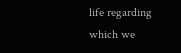life regarding which we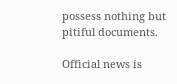possess nothing but pitiful documents.

Official news is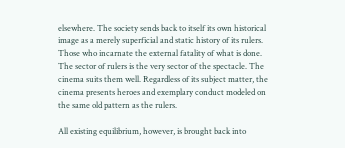elsewhere. The society sends back to itself its own historical image as a merely superficial and static history of its rulers. Those who incarnate the external fatality of what is done. The sector of rulers is the very sector of the spectacle. The cinema suits them well. Regardless of its subject matter, the cinema presents heroes and exemplary conduct modeled on the same old pattern as the rulers.

All existing equilibrium, however, is brought back into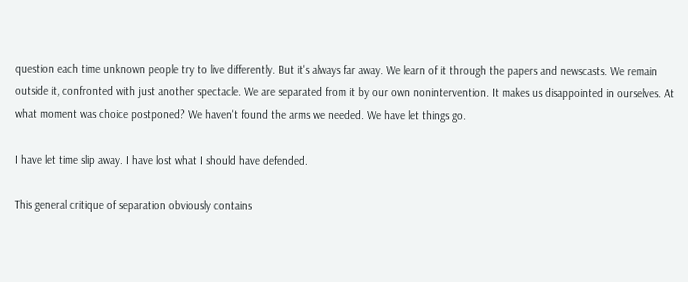question each time unknown people try to live differently. But it's always far away. We learn of it through the papers and newscasts. We remain outside it, confronted with just another spectacle. We are separated from it by our own nonintervention. It makes us disappointed in ourselves. At what moment was choice postponed? We haven't found the arms we needed. We have let things go.

I have let time slip away. I have lost what I should have defended.

This general critique of separation obviously contains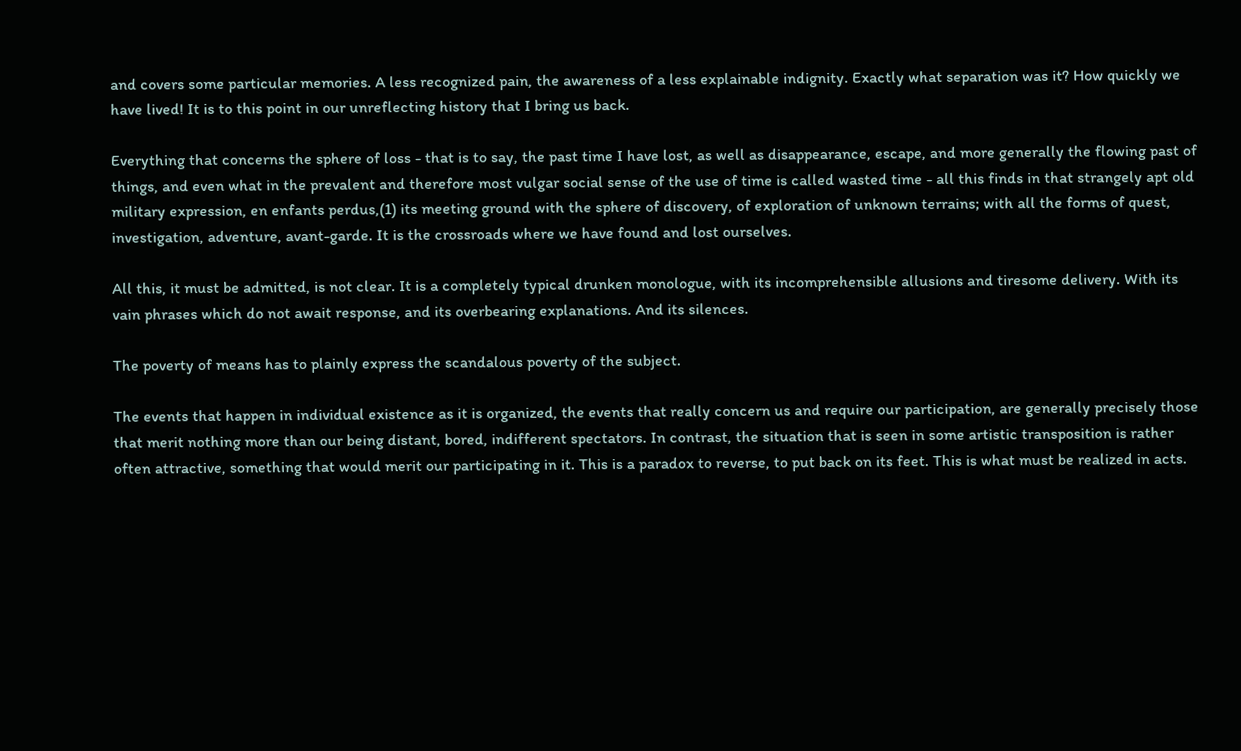and covers some particular memories. A less recognized pain, the awareness of a less explainable indignity. Exactly what separation was it? How quickly we have lived! It is to this point in our unreflecting history that I bring us back.

Everything that concerns the sphere of loss - that is to say, the past time I have lost, as well as disappearance, escape, and more generally the flowing past of things, and even what in the prevalent and therefore most vulgar social sense of the use of time is called wasted time - all this finds in that strangely apt old military expression, en enfants perdus,(1) its meeting ground with the sphere of discovery, of exploration of unknown terrains; with all the forms of quest, investigation, adventure, avant-garde. It is the crossroads where we have found and lost ourselves.

All this, it must be admitted, is not clear. It is a completely typical drunken monologue, with its incomprehensible allusions and tiresome delivery. With its vain phrases which do not await response, and its overbearing explanations. And its silences.

The poverty of means has to plainly express the scandalous poverty of the subject.

The events that happen in individual existence as it is organized, the events that really concern us and require our participation, are generally precisely those that merit nothing more than our being distant, bored, indifferent spectators. In contrast, the situation that is seen in some artistic transposition is rather often attractive, something that would merit our participating in it. This is a paradox to reverse, to put back on its feet. This is what must be realized in acts.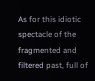As for this idiotic spectacle of the fragmented and filtered past, full of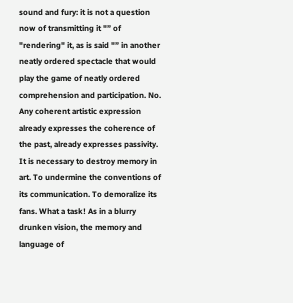sound and fury: it is not a question now of transmitting it "” of "rendering" it, as is said "” in another neatly ordered spectacle that would play the game of neatly ordered comprehension and participation. No. Any coherent artistic expression already expresses the coherence of the past, already expresses passivity. It is necessary to destroy memory in art. To undermine the conventions of its communication. To demoralize its fans. What a task! As in a blurry drunken vision, the memory and language of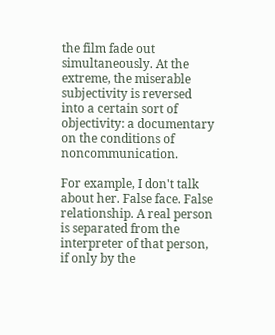the film fade out simultaneously. At the extreme, the miserable subjectivity is reversed into a certain sort of objectivity: a documentary on the conditions of noncommunication.

For example, I don't talk about her. False face. False relationship. A real person is separated from the interpreter of that person, if only by the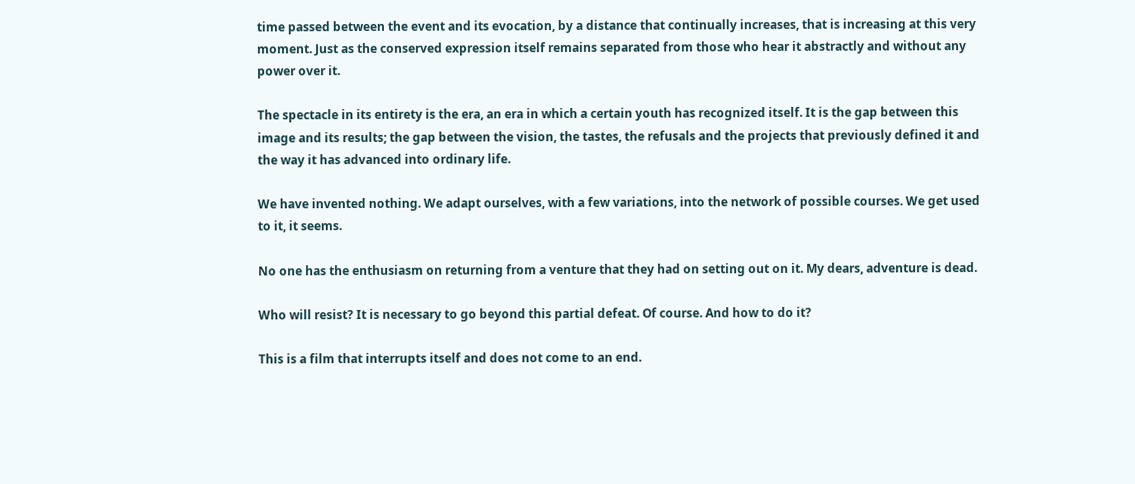time passed between the event and its evocation, by a distance that continually increases, that is increasing at this very moment. Just as the conserved expression itself remains separated from those who hear it abstractly and without any power over it.

The spectacle in its entirety is the era, an era in which a certain youth has recognized itself. It is the gap between this image and its results; the gap between the vision, the tastes, the refusals and the projects that previously defined it and the way it has advanced into ordinary life.

We have invented nothing. We adapt ourselves, with a few variations, into the network of possible courses. We get used to it, it seems.

No one has the enthusiasm on returning from a venture that they had on setting out on it. My dears, adventure is dead.

Who will resist? It is necessary to go beyond this partial defeat. Of course. And how to do it?

This is a film that interrupts itself and does not come to an end.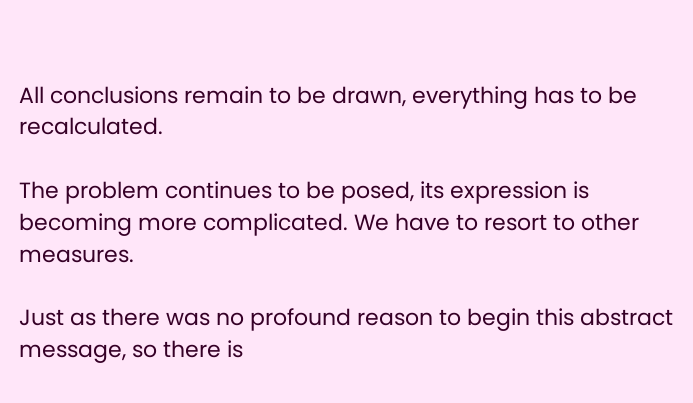All conclusions remain to be drawn, everything has to be recalculated.

The problem continues to be posed, its expression is becoming more complicated. We have to resort to other measures.

Just as there was no profound reason to begin this abstract message, so there is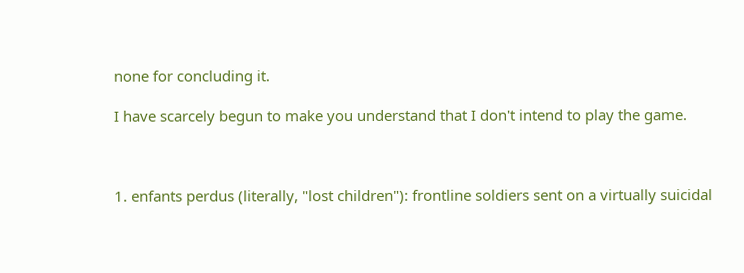none for concluding it.

I have scarcely begun to make you understand that I don't intend to play the game.



1. enfants perdus (literally, "lost children"): frontline soldiers sent on a virtually suicidal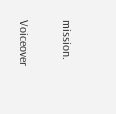mission.

Voiceover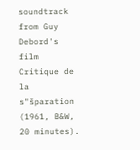soundtrack from Guy Debord's film Critique de la s"šparation (1961, B&W, 20 minutes).